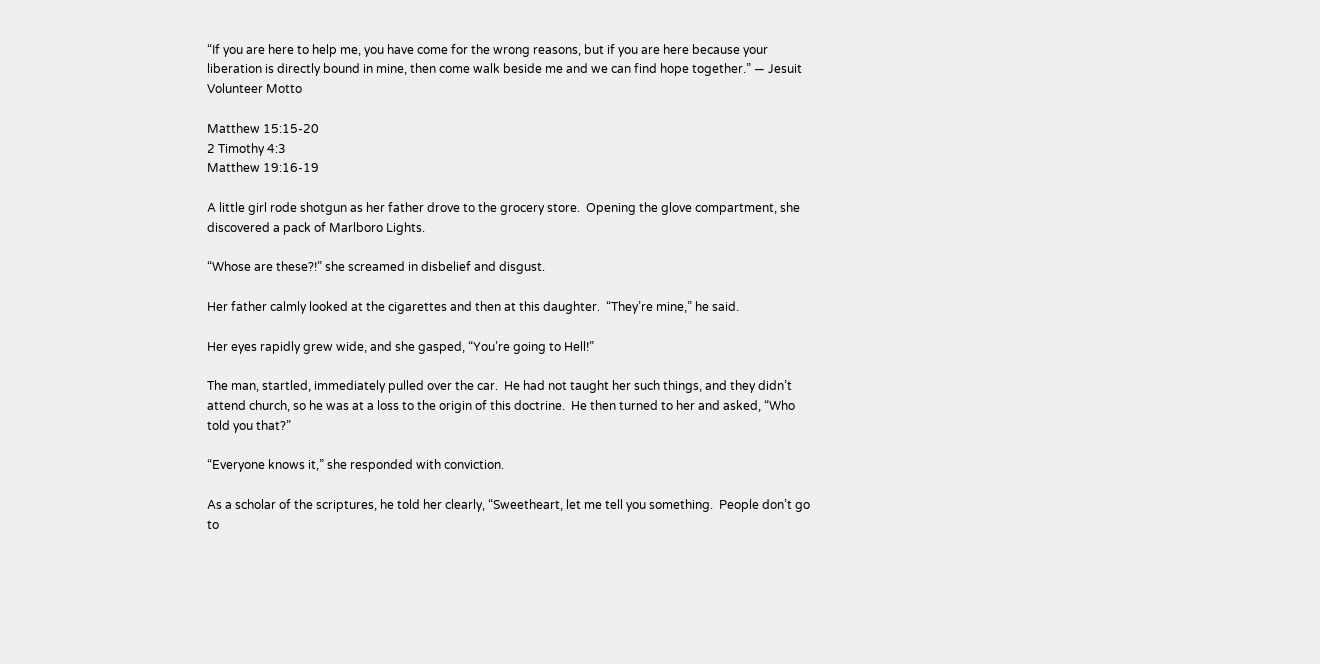“If you are here to help me, you have come for the wrong reasons, but if you are here because your liberation is directly bound in mine, then come walk beside me and we can find hope together.” — Jesuit Volunteer Motto

Matthew 15:15-20
2 Timothy 4:3
Matthew 19:16-19

A little girl rode shotgun as her father drove to the grocery store.  Opening the glove compartment, she discovered a pack of Marlboro Lights.

“Whose are these?!” she screamed in disbelief and disgust.

Her father calmly looked at the cigarettes and then at this daughter.  “They’re mine,” he said.

Her eyes rapidly grew wide, and she gasped, “You’re going to Hell!”

The man, startled, immediately pulled over the car.  He had not taught her such things, and they didn’t attend church, so he was at a loss to the origin of this doctrine.  He then turned to her and asked, “Who told you that?”

“Everyone knows it,” she responded with conviction.

As a scholar of the scriptures, he told her clearly, “Sweetheart, let me tell you something.  People don’t go to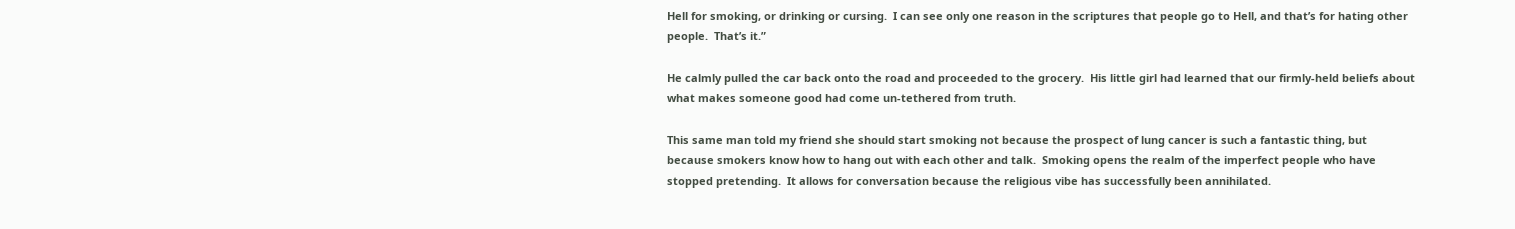Hell for smoking, or drinking or cursing.  I can see only one reason in the scriptures that people go to Hell, and that’s for hating other people.  That’s it.”

He calmly pulled the car back onto the road and proceeded to the grocery.  His little girl had learned that our firmly-held beliefs about what makes someone good had come un-tethered from truth.

This same man told my friend she should start smoking not because the prospect of lung cancer is such a fantastic thing, but because smokers know how to hang out with each other and talk.  Smoking opens the realm of the imperfect people who have stopped pretending.  It allows for conversation because the religious vibe has successfully been annihilated.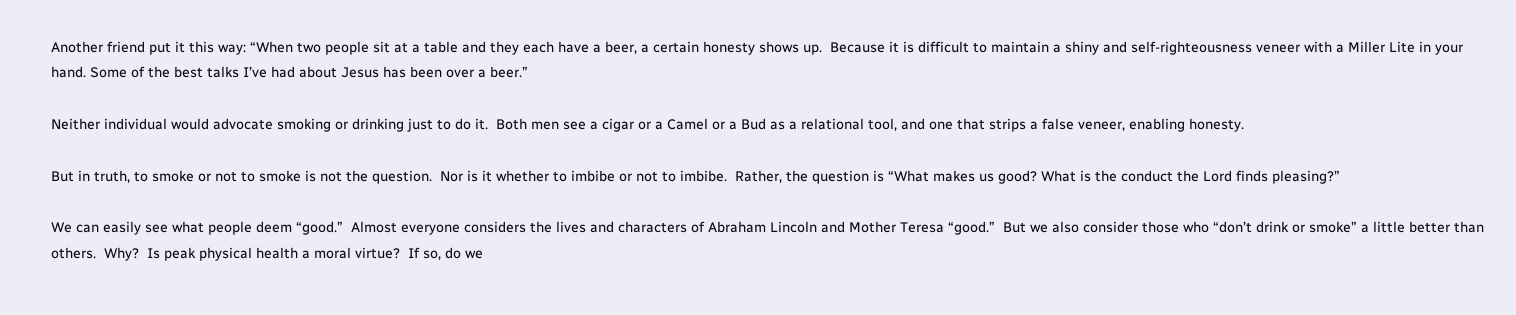Another friend put it this way: “When two people sit at a table and they each have a beer, a certain honesty shows up.  Because it is difficult to maintain a shiny and self-righteousness veneer with a Miller Lite in your hand. Some of the best talks I’ve had about Jesus has been over a beer.”

Neither individual would advocate smoking or drinking just to do it.  Both men see a cigar or a Camel or a Bud as a relational tool, and one that strips a false veneer, enabling honesty.

But in truth, to smoke or not to smoke is not the question.  Nor is it whether to imbibe or not to imbibe.  Rather, the question is “What makes us good? What is the conduct the Lord finds pleasing?”

We can easily see what people deem “good.”  Almost everyone considers the lives and characters of Abraham Lincoln and Mother Teresa “good.”  But we also consider those who “don’t drink or smoke” a little better than others.  Why?  Is peak physical health a moral virtue?  If so, do we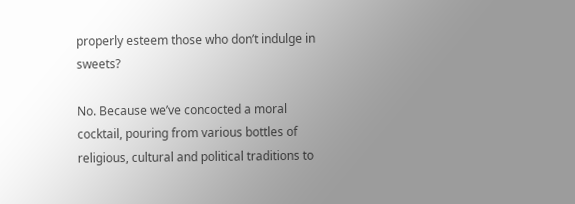properly esteem those who don’t indulge in sweets?

No. Because we’ve concocted a moral cocktail, pouring from various bottles of religious, cultural and political traditions to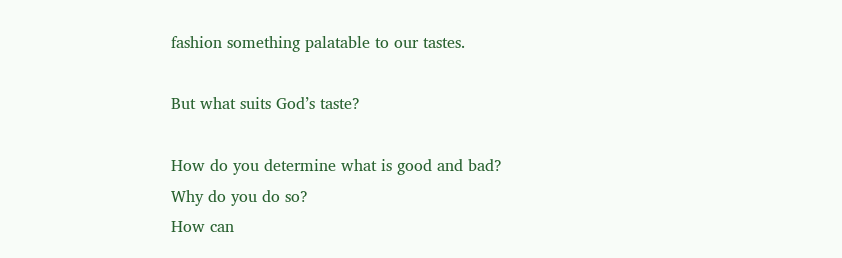fashion something palatable to our tastes.

But what suits God’s taste?

How do you determine what is good and bad?
Why do you do so?
How can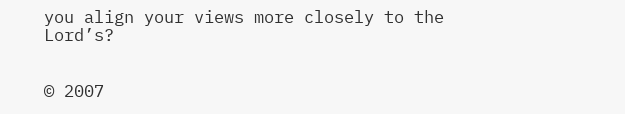you align your views more closely to the Lord’s?


© 2007